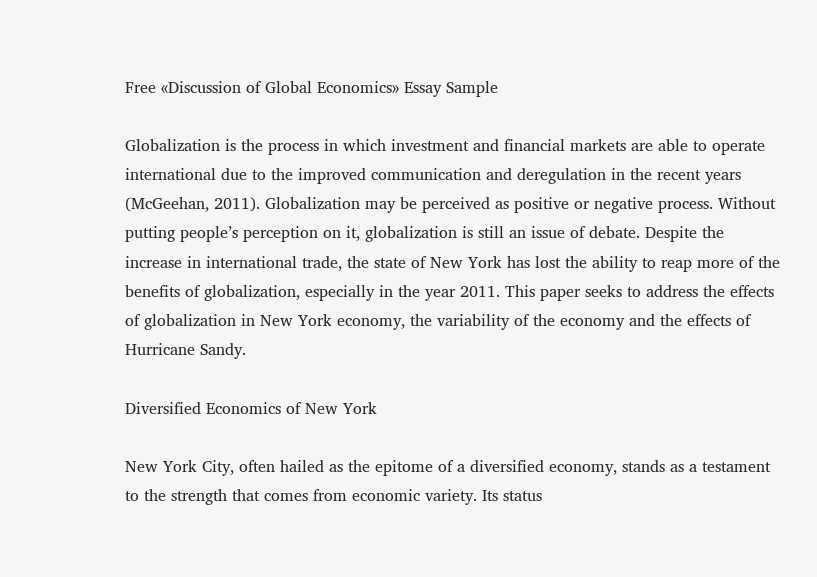Free «Discussion of Global Economics» Essay Sample

Globalization is the process in which investment and financial markets are able to operate international due to the improved communication and deregulation in the recent years (McGeehan, 2011). Globalization may be perceived as positive or negative process. Without putting people’s perception on it, globalization is still an issue of debate. Despite the increase in international trade, the state of New York has lost the ability to reap more of the benefits of globalization, especially in the year 2011. This paper seeks to address the effects of globalization in New York economy, the variability of the economy and the effects of Hurricane Sandy.

Diversified Economics of New York

New York City, often hailed as the epitome of a diversified economy, stands as a testament to the strength that comes from economic variety. Its status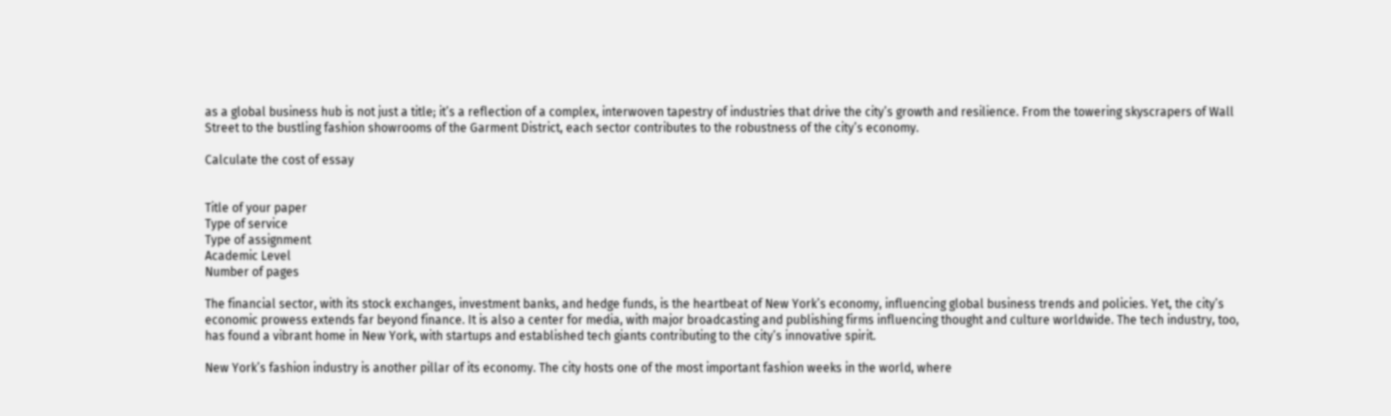as a global business hub is not just a title; it’s a reflection of a complex, interwoven tapestry of industries that drive the city’s growth and resilience. From the towering skyscrapers of Wall Street to the bustling fashion showrooms of the Garment District, each sector contributes to the robustness of the city’s economy.

Calculate the cost of essay


Title of your paper
Type of service
Type of assignment
Academic Level
Number of pages

The financial sector, with its stock exchanges, investment banks, and hedge funds, is the heartbeat of New York’s economy, influencing global business trends and policies. Yet, the city’s economic prowess extends far beyond finance. It is also a center for media, with major broadcasting and publishing firms influencing thought and culture worldwide. The tech industry, too, has found a vibrant home in New York, with startups and established tech giants contributing to the city’s innovative spirit.

New York’s fashion industry is another pillar of its economy. The city hosts one of the most important fashion weeks in the world, where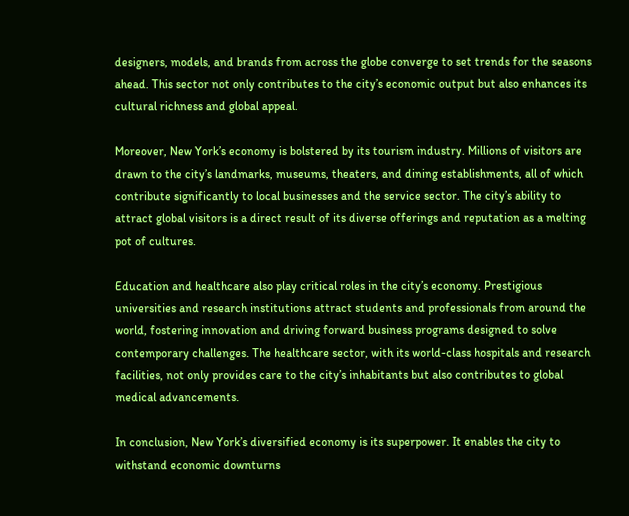designers, models, and brands from across the globe converge to set trends for the seasons ahead. This sector not only contributes to the city’s economic output but also enhances its cultural richness and global appeal.

Moreover, New York’s economy is bolstered by its tourism industry. Millions of visitors are drawn to the city’s landmarks, museums, theaters, and dining establishments, all of which contribute significantly to local businesses and the service sector. The city’s ability to attract global visitors is a direct result of its diverse offerings and reputation as a melting pot of cultures.

Education and healthcare also play critical roles in the city’s economy. Prestigious universities and research institutions attract students and professionals from around the world, fostering innovation and driving forward business programs designed to solve contemporary challenges. The healthcare sector, with its world-class hospitals and research facilities, not only provides care to the city’s inhabitants but also contributes to global medical advancements.

In conclusion, New York’s diversified economy is its superpower. It enables the city to withstand economic downturns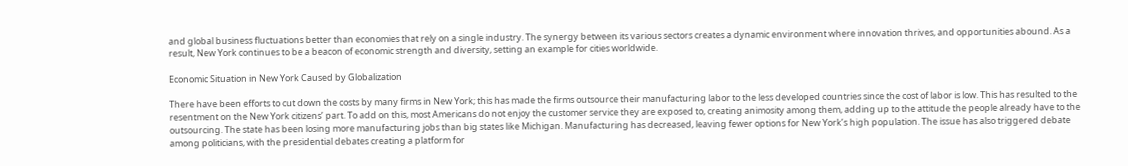and global business fluctuations better than economies that rely on a single industry. The synergy between its various sectors creates a dynamic environment where innovation thrives, and opportunities abound. As a result, New York continues to be a beacon of economic strength and diversity, setting an example for cities worldwide.

Economic Situation in New York Caused by Globalization

There have been efforts to cut down the costs by many firms in New York; this has made the firms outsource their manufacturing labor to the less developed countries since the cost of labor is low. This has resulted to the resentment on the New York citizens’ part. To add on this, most Americans do not enjoy the customer service they are exposed to, creating animosity among them, adding up to the attitude the people already have to the outsourcing. The state has been losing more manufacturing jobs than big states like Michigan. Manufacturing has decreased, leaving fewer options for New York’s high population. The issue has also triggered debate among politicians, with the presidential debates creating a platform for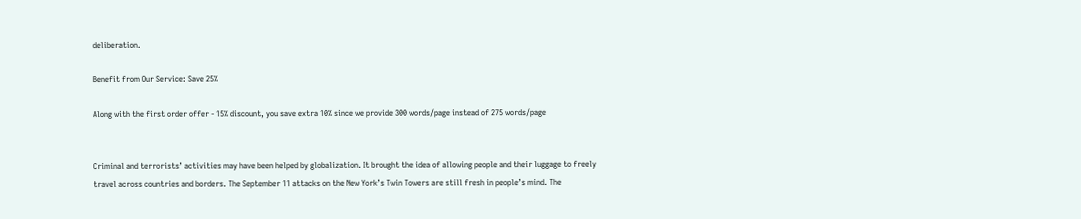deliberation.

Benefit from Our Service: Save 25%

Along with the first order offer - 15% discount, you save extra 10% since we provide 300 words/page instead of 275 words/page


Criminal and terrorists’ activities may have been helped by globalization. It brought the idea of allowing people and their luggage to freely travel across countries and borders. The September 11 attacks on the New York’s Twin Towers are still fresh in people’s mind. The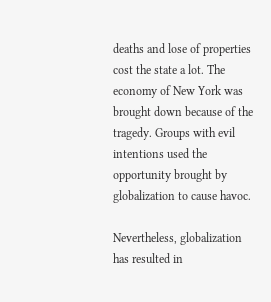deaths and lose of properties cost the state a lot. The economy of New York was brought down because of the tragedy. Groups with evil intentions used the opportunity brought by globalization to cause havoc.

Nevertheless, globalization has resulted in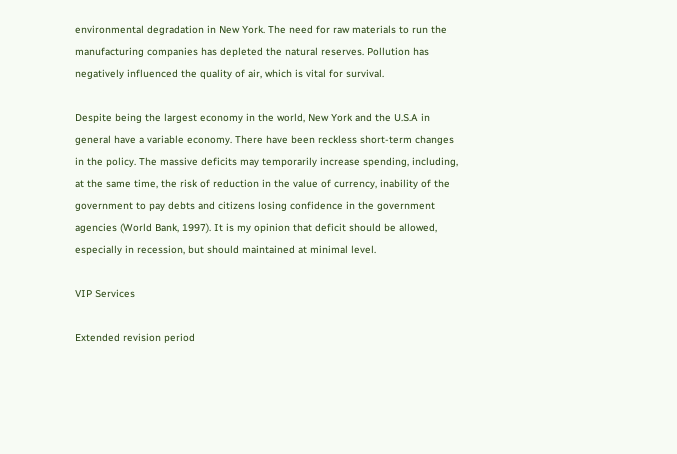environmental degradation in New York. The need for raw materials to run the manufacturing companies has depleted the natural reserves. Pollution has negatively influenced the quality of air, which is vital for survival.

Despite being the largest economy in the world, New York and the U.S.A in general have a variable economy. There have been reckless short-term changes in the policy. The massive deficits may temporarily increase spending, including, at the same time, the risk of reduction in the value of currency, inability of the government to pay debts and citizens losing confidence in the government agencies (World Bank, 1997). It is my opinion that deficit should be allowed, especially in recession, but should maintained at minimal level.

VIP Services

Extended revision period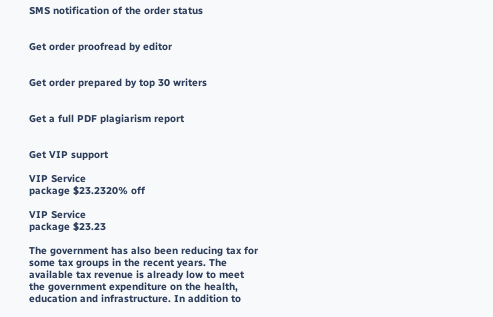SMS notification of the order status


Get order proofread by editor


Get order prepared by top 30 writers


Get a full PDF plagiarism report


Get VIP support

VIP Service
package $23.2320% off

VIP Service
package $23.23

The government has also been reducing tax for some tax groups in the recent years. The available tax revenue is already low to meet the government expenditure on the health, education and infrastructure. In addition to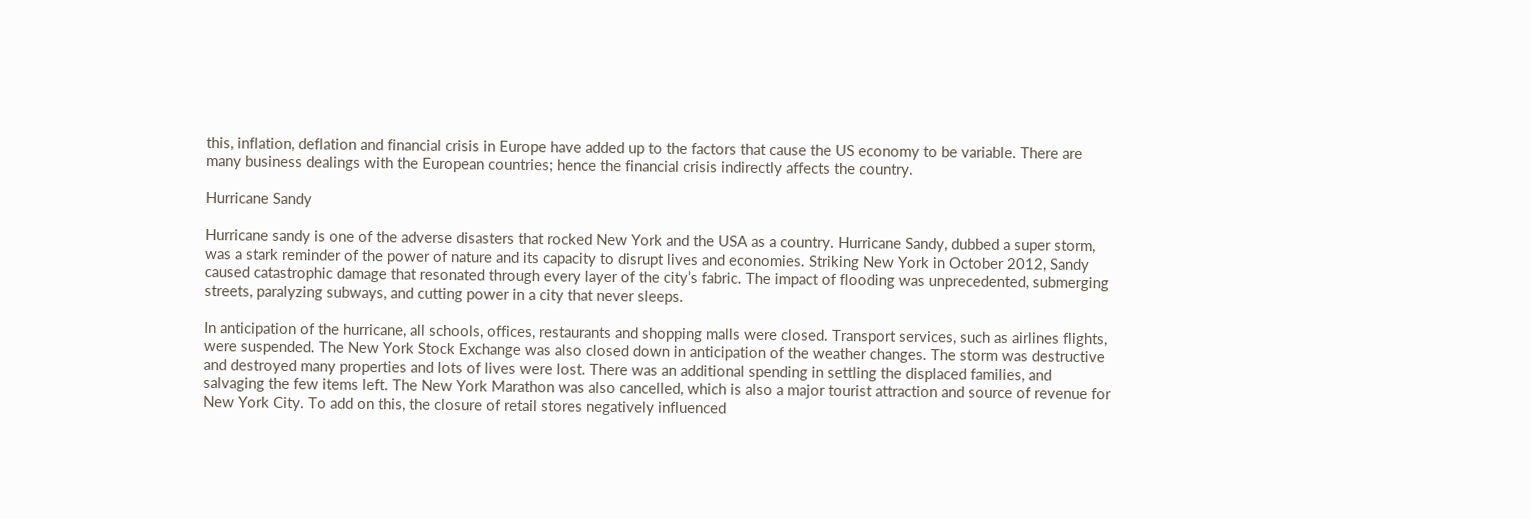this, inflation, deflation and financial crisis in Europe have added up to the factors that cause the US economy to be variable. There are many business dealings with the European countries; hence the financial crisis indirectly affects the country.

Hurricane Sandy

Hurricane sandy is one of the adverse disasters that rocked New York and the USA as a country. Hurricane Sandy, dubbed a super storm, was a stark reminder of the power of nature and its capacity to disrupt lives and economies. Striking New York in October 2012, Sandy caused catastrophic damage that resonated through every layer of the city’s fabric. The impact of flooding was unprecedented, submerging streets, paralyzing subways, and cutting power in a city that never sleeps.

In anticipation of the hurricane, all schools, offices, restaurants and shopping malls were closed. Transport services, such as airlines flights, were suspended. The New York Stock Exchange was also closed down in anticipation of the weather changes. The storm was destructive and destroyed many properties and lots of lives were lost. There was an additional spending in settling the displaced families, and salvaging the few items left. The New York Marathon was also cancelled, which is also a major tourist attraction and source of revenue for New York City. To add on this, the closure of retail stores negatively influenced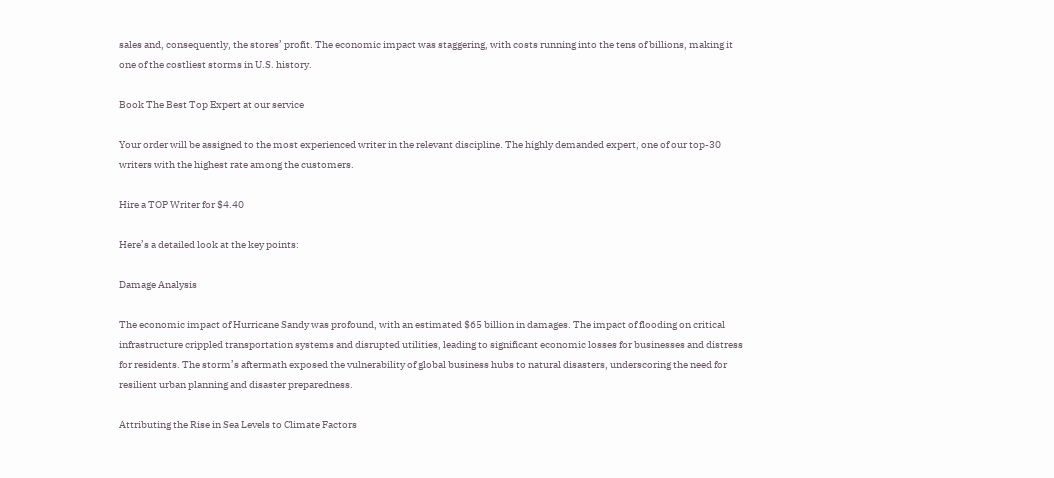sales and, consequently, the stores’ profit. The economic impact was staggering, with costs running into the tens of billions, making it one of the costliest storms in U.S. history.

Book The Best Top Expert at our service

Your order will be assigned to the most experienced writer in the relevant discipline. The highly demanded expert, one of our top-30 writers with the highest rate among the customers.

Hire a TOP Writer for $4.40

Here’s a detailed look at the key points:

Damage Analysis

The economic impact of Hurricane Sandy was profound, with an estimated $65 billion in damages. The impact of flooding on critical infrastructure crippled transportation systems and disrupted utilities, leading to significant economic losses for businesses and distress for residents. The storm’s aftermath exposed the vulnerability of global business hubs to natural disasters, underscoring the need for resilient urban planning and disaster preparedness.

Attributing the Rise in Sea Levels to Climate Factors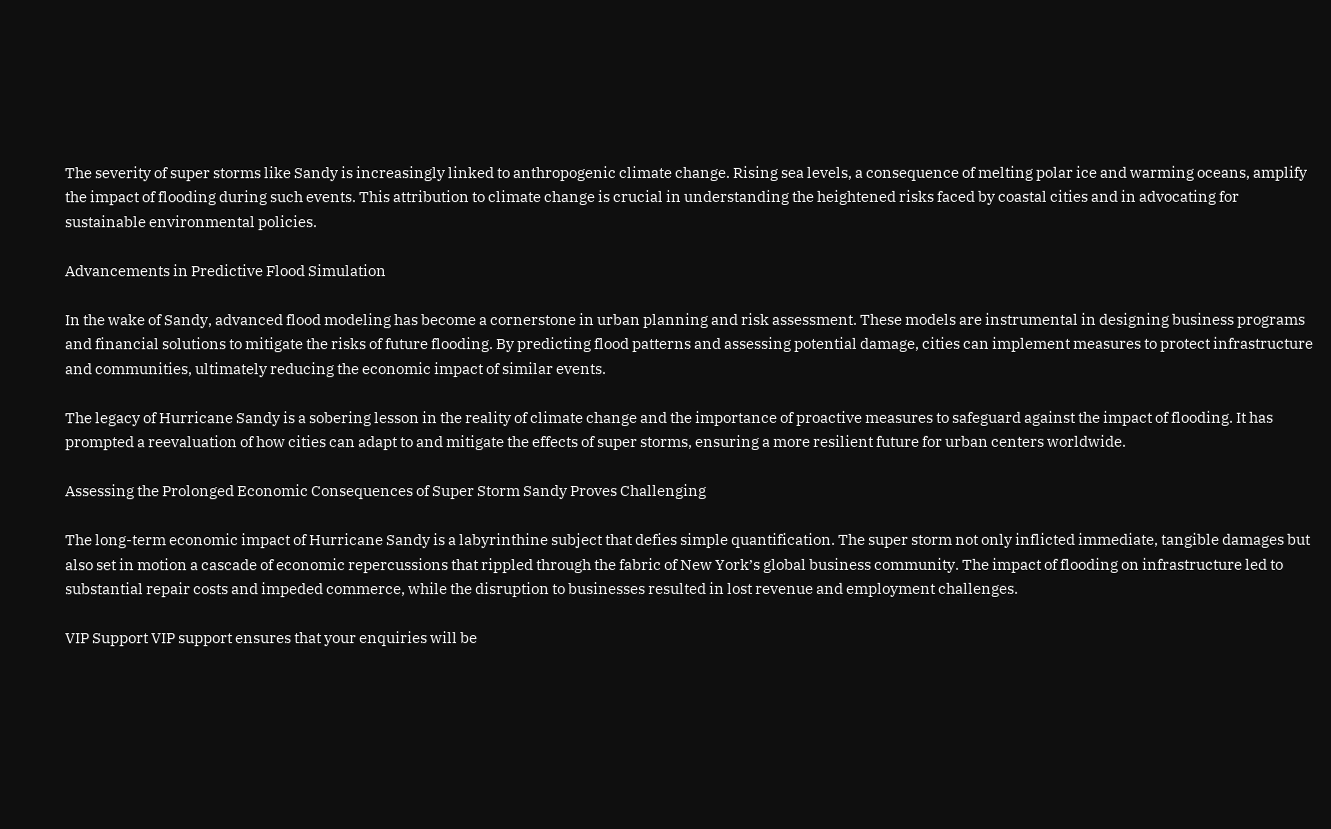The severity of super storms like Sandy is increasingly linked to anthropogenic climate change. Rising sea levels, a consequence of melting polar ice and warming oceans, amplify the impact of flooding during such events. This attribution to climate change is crucial in understanding the heightened risks faced by coastal cities and in advocating for sustainable environmental policies.

Advancements in Predictive Flood Simulation

In the wake of Sandy, advanced flood modeling has become a cornerstone in urban planning and risk assessment. These models are instrumental in designing business programs and financial solutions to mitigate the risks of future flooding. By predicting flood patterns and assessing potential damage, cities can implement measures to protect infrastructure and communities, ultimately reducing the economic impact of similar events.

The legacy of Hurricane Sandy is a sobering lesson in the reality of climate change and the importance of proactive measures to safeguard against the impact of flooding. It has prompted a reevaluation of how cities can adapt to and mitigate the effects of super storms, ensuring a more resilient future for urban centers worldwide.

Assessing the Prolonged Economic Consequences of Super Storm Sandy Proves Challenging

The long-term economic impact of Hurricane Sandy is a labyrinthine subject that defies simple quantification. The super storm not only inflicted immediate, tangible damages but also set in motion a cascade of economic repercussions that rippled through the fabric of New York’s global business community. The impact of flooding on infrastructure led to substantial repair costs and impeded commerce, while the disruption to businesses resulted in lost revenue and employment challenges.

VIP Support VIP support ensures that your enquiries will be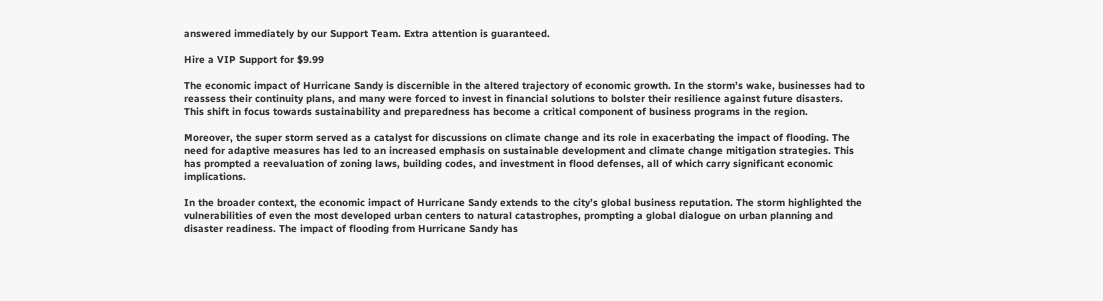answered immediately by our Support Team. Extra attention is guaranteed.

Hire a VIP Support for $9.99

The economic impact of Hurricane Sandy is discernible in the altered trajectory of economic growth. In the storm’s wake, businesses had to reassess their continuity plans, and many were forced to invest in financial solutions to bolster their resilience against future disasters. This shift in focus towards sustainability and preparedness has become a critical component of business programs in the region.

Moreover, the super storm served as a catalyst for discussions on climate change and its role in exacerbating the impact of flooding. The need for adaptive measures has led to an increased emphasis on sustainable development and climate change mitigation strategies. This has prompted a reevaluation of zoning laws, building codes, and investment in flood defenses, all of which carry significant economic implications.

In the broader context, the economic impact of Hurricane Sandy extends to the city’s global business reputation. The storm highlighted the vulnerabilities of even the most developed urban centers to natural catastrophes, prompting a global dialogue on urban planning and disaster readiness. The impact of flooding from Hurricane Sandy has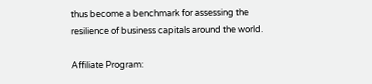thus become a benchmark for assessing the resilience of business capitals around the world.

Affiliate Program: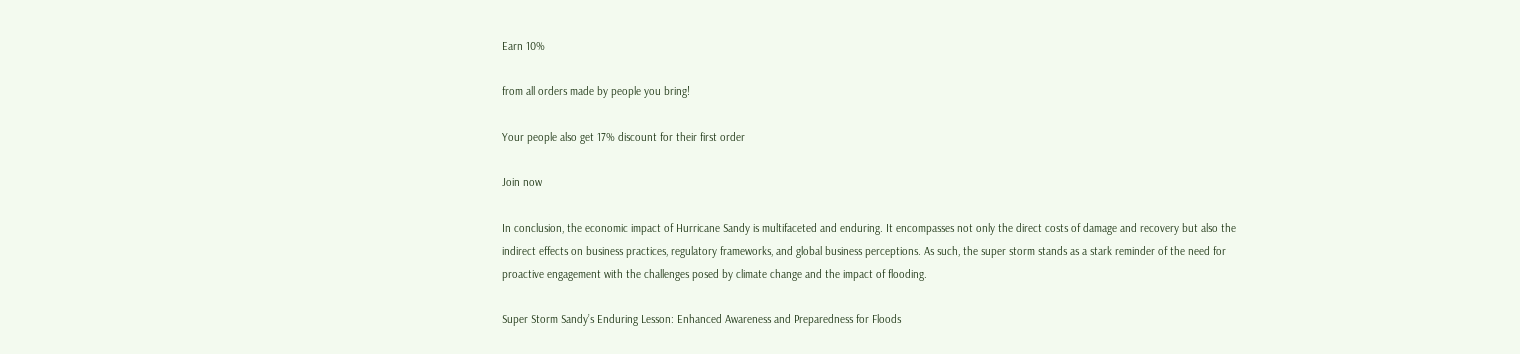Earn 10%

from all orders made by people you bring!

Your people also get 17% discount for their first order

Join now

In conclusion, the economic impact of Hurricane Sandy is multifaceted and enduring. It encompasses not only the direct costs of damage and recovery but also the indirect effects on business practices, regulatory frameworks, and global business perceptions. As such, the super storm stands as a stark reminder of the need for proactive engagement with the challenges posed by climate change and the impact of flooding.

Super Storm Sandy’s Enduring Lesson: Enhanced Awareness and Preparedness for Floods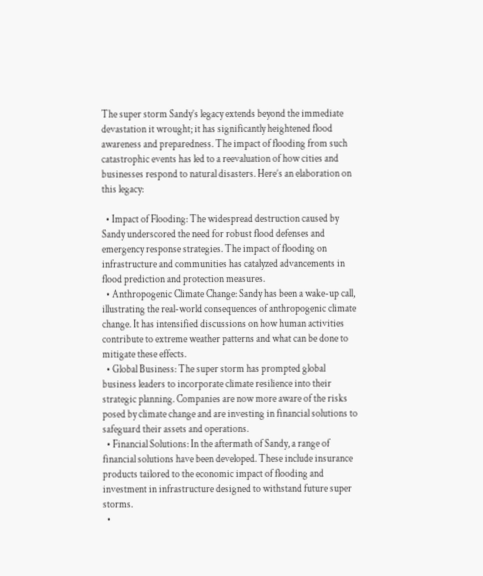The super storm Sandy’s legacy extends beyond the immediate devastation it wrought; it has significantly heightened flood awareness and preparedness. The impact of flooding from such catastrophic events has led to a reevaluation of how cities and businesses respond to natural disasters. Here’s an elaboration on this legacy:

  • Impact of Flooding: The widespread destruction caused by Sandy underscored the need for robust flood defenses and emergency response strategies. The impact of flooding on infrastructure and communities has catalyzed advancements in flood prediction and protection measures.
  • Anthropogenic Climate Change: Sandy has been a wake-up call, illustrating the real-world consequences of anthropogenic climate change. It has intensified discussions on how human activities contribute to extreme weather patterns and what can be done to mitigate these effects.
  • Global Business: The super storm has prompted global business leaders to incorporate climate resilience into their strategic planning. Companies are now more aware of the risks posed by climate change and are investing in financial solutions to safeguard their assets and operations.
  • Financial Solutions: In the aftermath of Sandy, a range of financial solutions have been developed. These include insurance products tailored to the economic impact of flooding and investment in infrastructure designed to withstand future super storms.
  •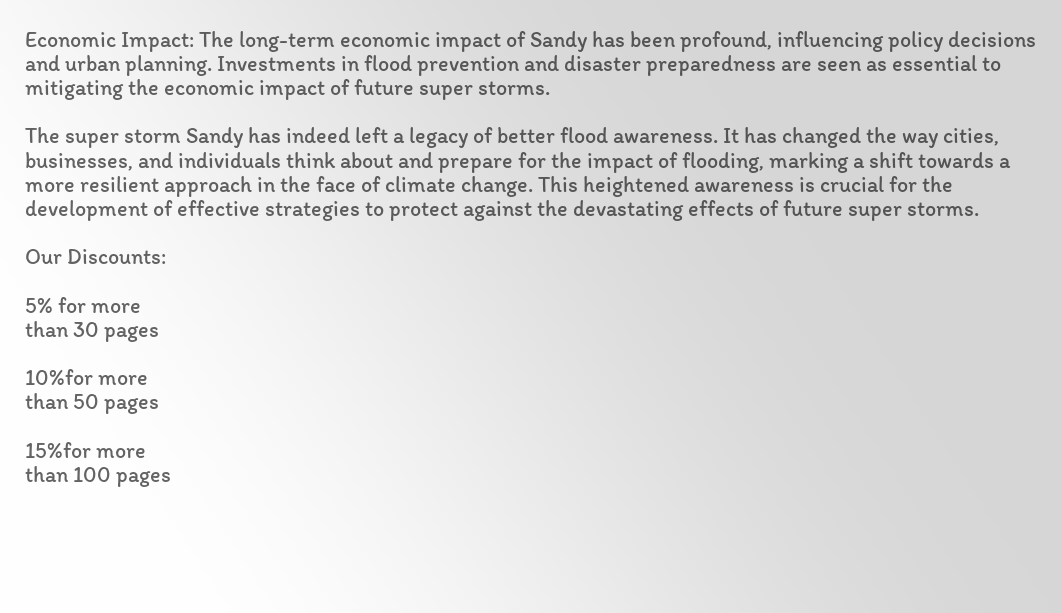Economic Impact: The long-term economic impact of Sandy has been profound, influencing policy decisions and urban planning. Investments in flood prevention and disaster preparedness are seen as essential to mitigating the economic impact of future super storms.

The super storm Sandy has indeed left a legacy of better flood awareness. It has changed the way cities, businesses, and individuals think about and prepare for the impact of flooding, marking a shift towards a more resilient approach in the face of climate change. This heightened awareness is crucial for the development of effective strategies to protect against the devastating effects of future super storms.

Our Discounts:

5% for more
than 30 pages

10%for more
than 50 pages

15%for more
than 100 pages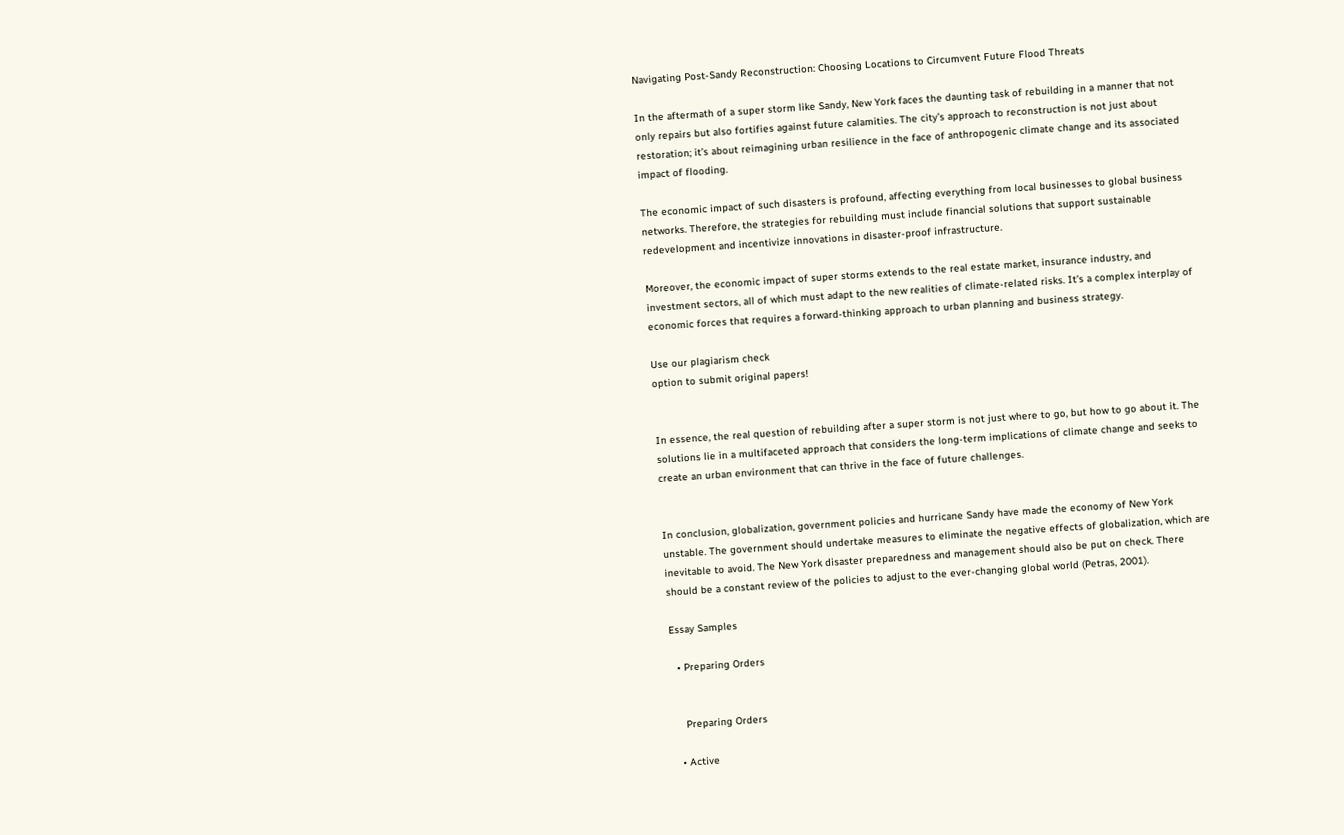Navigating Post-Sandy Reconstruction: Choosing Locations to Circumvent Future Flood Threats

In the aftermath of a super storm like Sandy, New York faces the daunting task of rebuilding in a manner that not only repairs but also fortifies against future calamities. The city’s approach to reconstruction is not just about restoration; it’s about reimagining urban resilience in the face of anthropogenic climate change and its associated impact of flooding.

The economic impact of such disasters is profound, affecting everything from local businesses to global business networks. Therefore, the strategies for rebuilding must include financial solutions that support sustainable redevelopment and incentivize innovations in disaster-proof infrastructure.

Moreover, the economic impact of super storms extends to the real estate market, insurance industry, and investment sectors, all of which must adapt to the new realities of climate-related risks. It’s a complex interplay of economic forces that requires a forward-thinking approach to urban planning and business strategy.

Use our plagiarism check
option to submit original papers!


In essence, the real question of rebuilding after a super storm is not just where to go, but how to go about it. The solutions lie in a multifaceted approach that considers the long-term implications of climate change and seeks to create an urban environment that can thrive in the face of future challenges.


In conclusion, globalization, government policies and hurricane Sandy have made the economy of New York unstable. The government should undertake measures to eliminate the negative effects of globalization, which are inevitable to avoid. The New York disaster preparedness and management should also be put on check. There should be a constant review of the policies to adjust to the ever-changing global world (Petras, 2001).

Essay Samples

  • Preparing Orders


    Preparing Orders

  • Active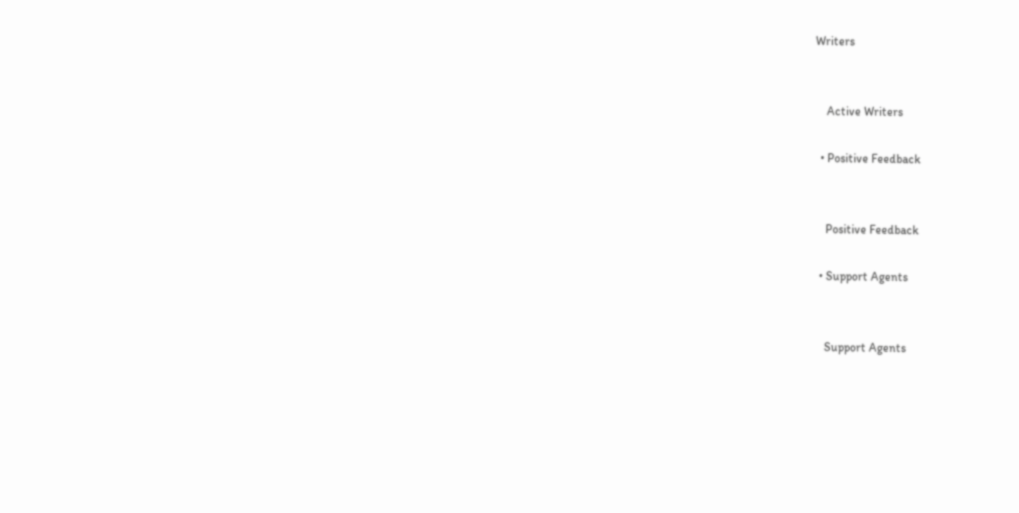Writers


    Active Writers

  • Positive Feedback


    Positive Feedback

  • Support Agents


    Support Agents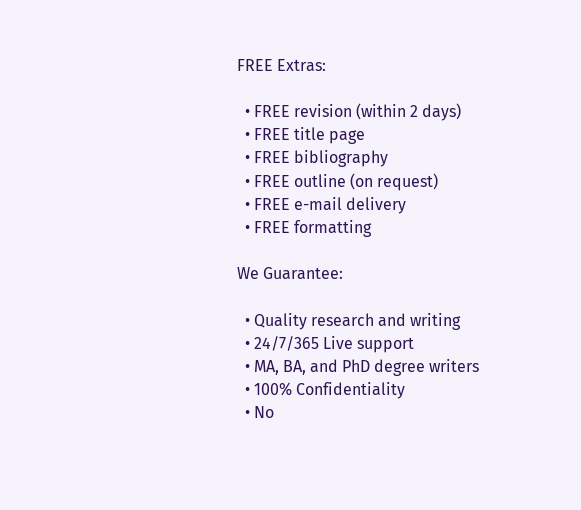FREE Extras:

  • FREE revision (within 2 days)
  • FREE title page
  • FREE bibliography
  • FREE outline (on request)
  • FREE e-mail delivery
  • FREE formatting

We Guarantee:

  • Quality research and writing
  • 24/7/365 Live support
  • MA, BA, and PhD degree writers
  • 100% Confidentiality
  • No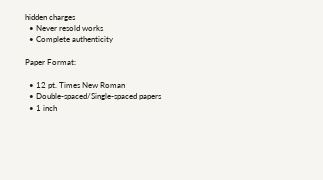hidden charges
  • Never resold works
  • Complete authenticity

Paper Format:

  • 12 pt. Times New Roman
  • Double-spaced/Single-spaced papers
  • 1 inch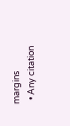margins
  • Any citation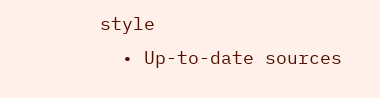style
  • Up-to-date sources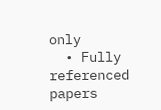only
  • Fully referenced papers